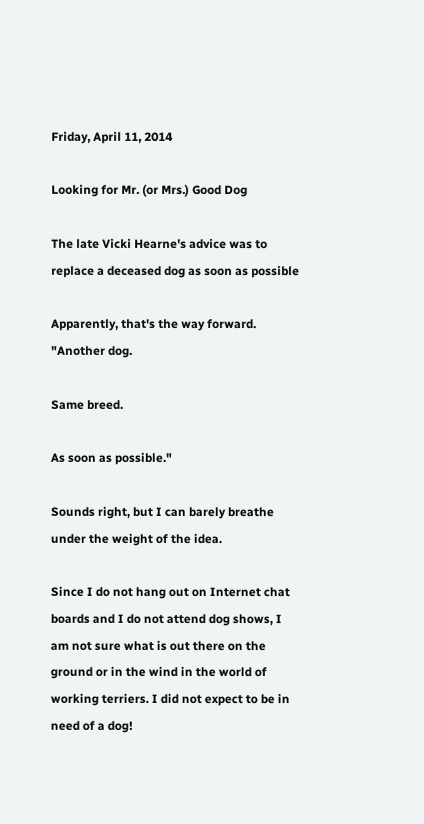Friday, April 11, 2014

Looking for Mr. (or Mrs.) Good Dog

The late Vicki Hearne's advice was to replace a deceased dog as soon as possible

Apparently, that's the way forward.
"Another dog.

Same breed.

As soon as possible."

Sounds right, but I can barely breathe under the weight of the idea.

Since I do not hang out on Internet chat boards and I do not attend dog shows, I am not sure what is out there on the ground or in the wind in the world of working terriers. I did not expect to be in need of a dog!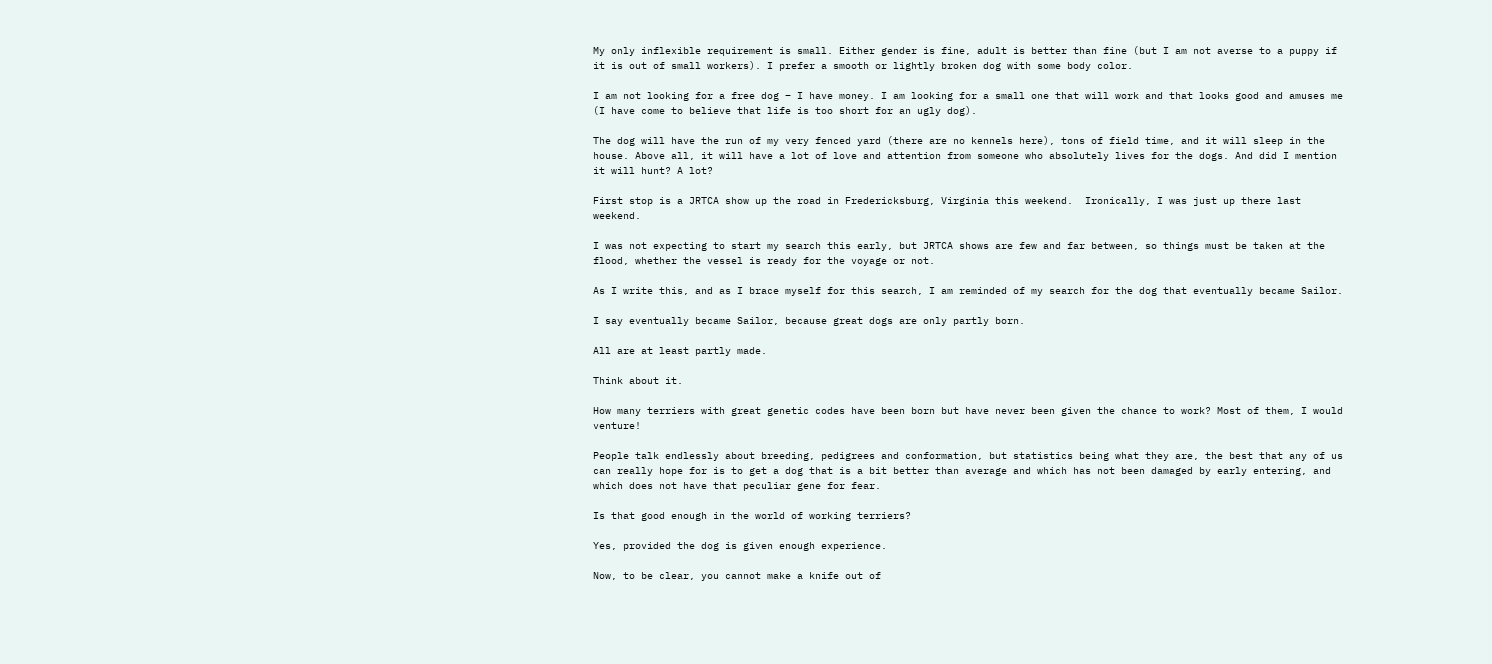My only inflexible requirement is small. Either gender is fine, adult is better than fine (but I am not averse to a puppy if it is out of small workers). I prefer a smooth or lightly broken dog with some body color.

I am not looking for a free dog – I have money. I am looking for a small one that will work and that looks good and amuses me (I have come to believe that life is too short for an ugly dog).

The dog will have the run of my very fenced yard (there are no kennels here), tons of field time, and it will sleep in the house. Above all, it will have a lot of love and attention from someone who absolutely lives for the dogs. And did I mention it will hunt? A lot?

First stop is a JRTCA show up the road in Fredericksburg, Virginia this weekend.  Ironically, I was just up there last weekend.

I was not expecting to start my search this early, but JRTCA shows are few and far between, so things must be taken at the flood, whether the vessel is ready for the voyage or not.

As I write this, and as I brace myself for this search, I am reminded of my search for the dog that eventually became Sailor.

I say eventually became Sailor, because great dogs are only partly born.

All are at least partly made.

Think about it.

How many terriers with great genetic codes have been born but have never been given the chance to work? Most of them, I would venture!

People talk endlessly about breeding, pedigrees and conformation, but statistics being what they are, the best that any of us can really hope for is to get a dog that is a bit better than average and which has not been damaged by early entering, and which does not have that peculiar gene for fear.

Is that good enough in the world of working terriers?

Yes, provided the dog is given enough experience.

Now, to be clear, you cannot make a knife out of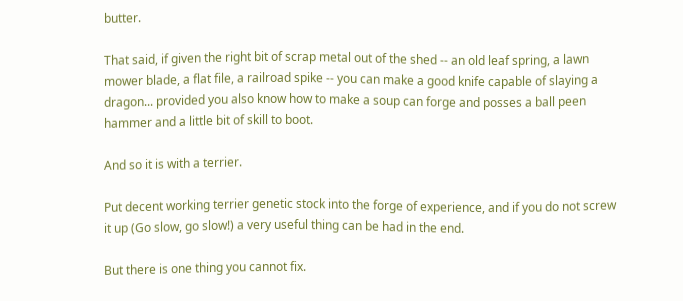butter.

That said, if given the right bit of scrap metal out of the shed -- an old leaf spring, a lawn mower blade, a flat file, a railroad spike -- you can make a good knife capable of slaying a dragon... provided you also know how to make a soup can forge and posses a ball peen hammer and a little bit of skill to boot.

And so it is with a terrier.

Put decent working terrier genetic stock into the forge of experience, and if you do not screw it up (Go slow, go slow!) a very useful thing can be had in the end.

But there is one thing you cannot fix.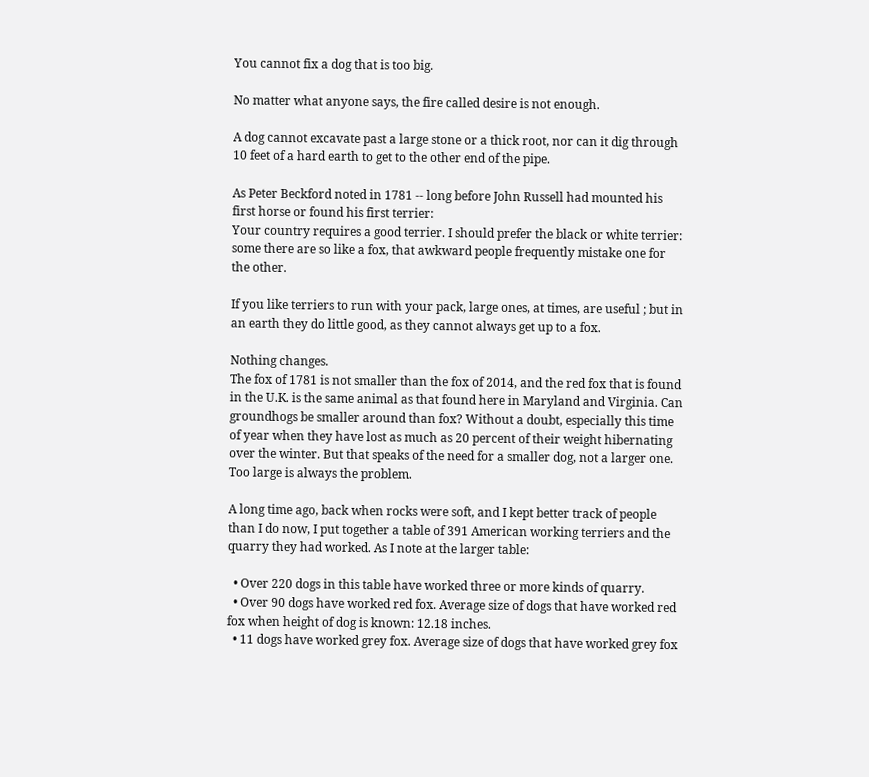You cannot fix a dog that is too big.

No matter what anyone says, the fire called desire is not enough.

A dog cannot excavate past a large stone or a thick root, nor can it dig through 10 feet of a hard earth to get to the other end of the pipe.

As Peter Beckford noted in 1781 -- long before John Russell had mounted his first horse or found his first terrier:
Your country requires a good terrier. I should prefer the black or white terrier: some there are so like a fox, that awkward people frequently mistake one for the other.

If you like terriers to run with your pack, large ones, at times, are useful ; but in an earth they do little good, as they cannot always get up to a fox.

Nothing changes.
The fox of 1781 is not smaller than the fox of 2014, and the red fox that is found in the U.K. is the same animal as that found here in Maryland and Virginia. Can groundhogs be smaller around than fox? Without a doubt, especially this time of year when they have lost as much as 20 percent of their weight hibernating over the winter. But that speaks of the need for a smaller dog, not a larger one. Too large is always the problem.

A long time ago, back when rocks were soft, and I kept better track of people than I do now, I put together a table of 391 American working terriers and the quarry they had worked. As I note at the larger table:

  • Over 220 dogs in this table have worked three or more kinds of quarry.
  • Over 90 dogs have worked red fox. Average size of dogs that have worked red fox when height of dog is known: 12.18 inches.
  • 11 dogs have worked grey fox. Average size of dogs that have worked grey fox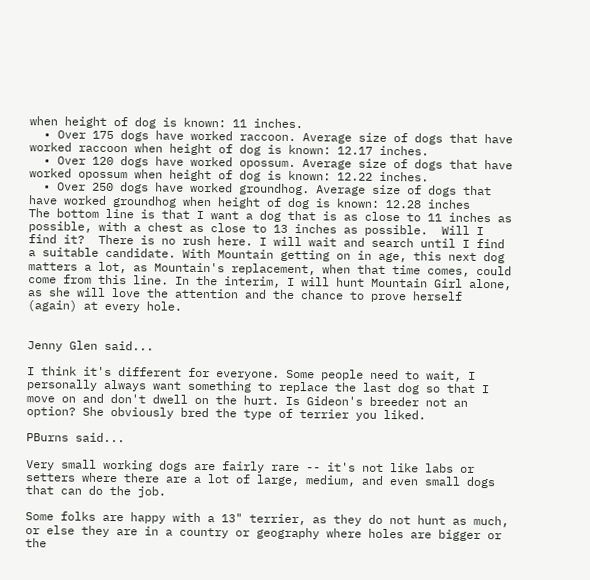when height of dog is known: 11 inches.
  • Over 175 dogs have worked raccoon. Average size of dogs that have worked raccoon when height of dog is known: 12.17 inches.
  • Over 120 dogs have worked opossum. Average size of dogs that have worked opossum when height of dog is known: 12.22 inches.
  • Over 250 dogs have worked groundhog. Average size of dogs that have worked groundhog when height of dog is known: 12.28 inches
The bottom line is that I want a dog that is as close to 11 inches as possible, with a chest as close to 13 inches as possible.  Will I find it?  There is no rush here. I will wait and search until I find a suitable candidate. With Mountain getting on in age, this next dog matters a lot, as Mountain's replacement, when that time comes, could come from this line. In the interim, I will hunt Mountain Girl alone, as she will love the attention and the chance to prove herself (again) at every hole.


Jenny Glen said...

I think it's different for everyone. Some people need to wait, I personally always want something to replace the last dog so that I move on and don't dwell on the hurt. Is Gideon's breeder not an option? She obviously bred the type of terrier you liked.

PBurns said...

Very small working dogs are fairly rare -- it's not like labs or setters where there are a lot of large, medium, and even small dogs that can do the job.

Some folks are happy with a 13" terrier, as they do not hunt as much, or else they are in a country or geography where holes are bigger or the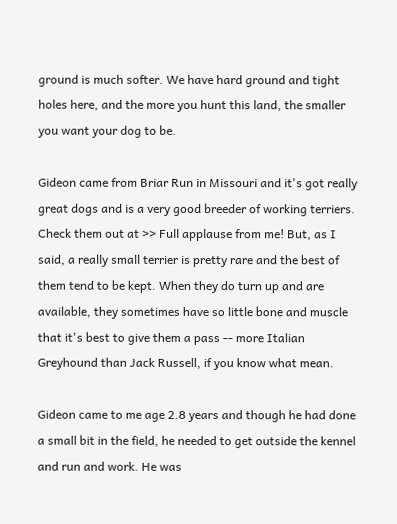ground is much softer. We have hard ground and tight holes here, and the more you hunt this land, the smaller you want your dog to be.

Gideon came from Briar Run in Missouri and it's got really great dogs and is a very good breeder of working terriers. Check them out at >> Full applause from me! But, as I said, a really small terrier is pretty rare and the best of them tend to be kept. When they do turn up and are available, they sometimes have so little bone and muscle that it's best to give them a pass -- more Italian Greyhound than Jack Russell, if you know what mean.

Gideon came to me age 2.8 years and though he had done a small bit in the field, he needed to get outside the kennel and run and work. He was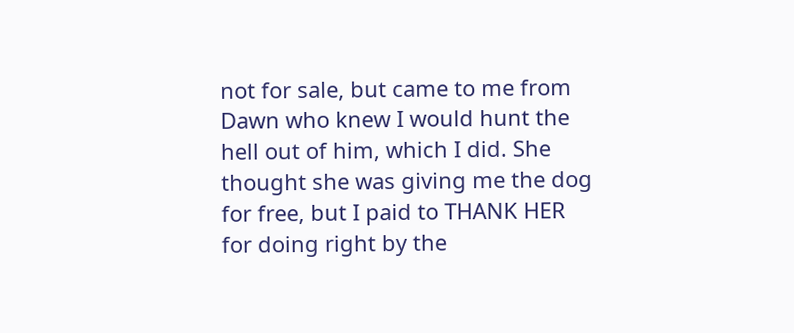not for sale, but came to me from Dawn who knew I would hunt the hell out of him, which I did. She thought she was giving me the dog for free, but I paid to THANK HER for doing right by the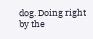dog. Doing right by the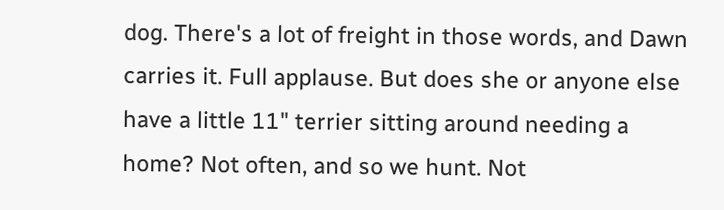dog. There's a lot of freight in those words, and Dawn carries it. Full applause. But does she or anyone else have a little 11" terrier sitting around needing a home? Not often, and so we hunt. Not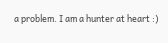a problem. I am a hunter at heart :)